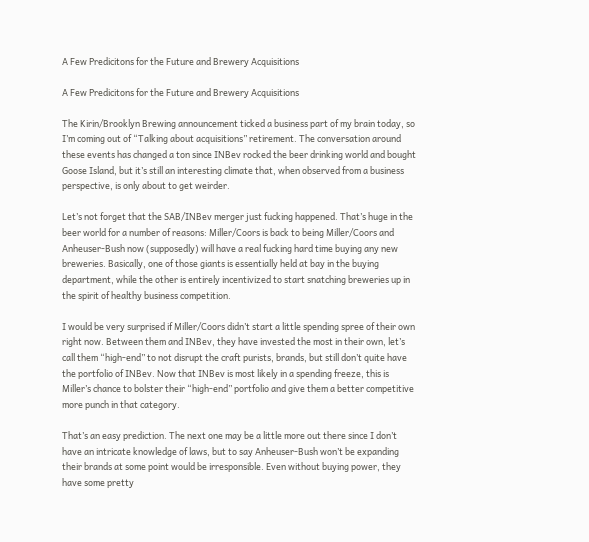A Few Predicitons for the Future and Brewery Acquisitions

A Few Predicitons for the Future and Brewery Acquisitions

The Kirin/Brooklyn Brewing announcement ticked a business part of my brain today, so I’m coming out of “Talking about acquisitions” retirement. The conversation around these events has changed a ton since INBev rocked the beer drinking world and bought Goose Island, but it’s still an interesting climate that, when observed from a business perspective, is only about to get weirder.

Let’s not forget that the SAB/INBev merger just fucking happened. That’s huge in the beer world for a number of reasons: Miller/Coors is back to being Miller/Coors and Anheuser-Bush now (supposedly) will have a real fucking hard time buying any new breweries. Basically, one of those giants is essentially held at bay in the buying department, while the other is entirely incentivized to start snatching breweries up in the spirit of healthy business competition.

I would be very surprised if Miller/Coors didn’t start a little spending spree of their own right now. Between them and INBev, they have invested the most in their own, let’s call them “high-end” to not disrupt the craft purists, brands, but still don’t quite have the portfolio of INBev. Now that INBev is most likely in a spending freeze, this is Miller’s chance to bolster their “high-end” portfolio and give them a better competitive more punch in that category.

That’s an easy prediction. The next one may be a little more out there since I don’t have an intricate knowledge of laws, but to say Anheuser-Bush won’t be expanding their brands at some point would be irresponsible. Even without buying power, they have some pretty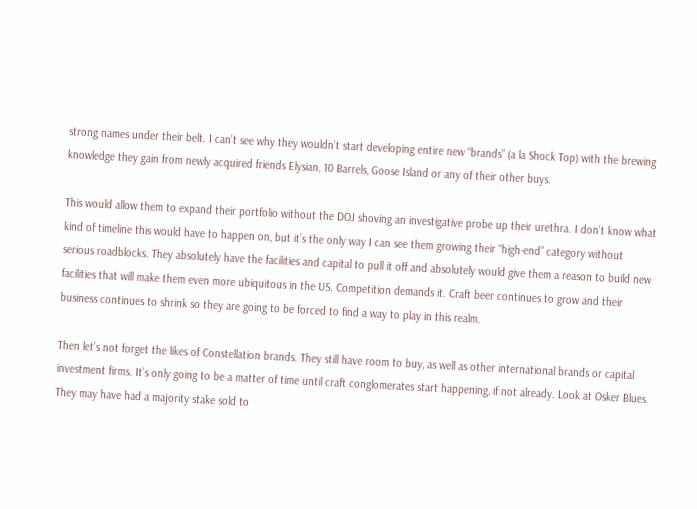strong names under their belt. I can’t see why they wouldn’t start developing entire new “brands” (a la Shock Top) with the brewing knowledge they gain from newly acquired friends Elysian, 10 Barrels, Goose Island or any of their other buys.

This would allow them to expand their portfolio without the DOJ shoving an investigative probe up their urethra. I don’t know what kind of timeline this would have to happen on, but it’s the only way I can see them growing their “high-end” category without serious roadblocks. They absolutely have the facilities and capital to pull it off and absolutely would give them a reason to build new facilities that will make them even more ubiquitous in the US. Competition demands it. Craft beer continues to grow and their business continues to shrink so they are going to be forced to find a way to play in this realm.

Then let’s not forget the likes of Constellation brands. They still have room to buy, as well as other international brands or capital investment firms. It’s only going to be a matter of time until craft conglomerates start happening, if not already. Look at Osker Blues. They may have had a majority stake sold to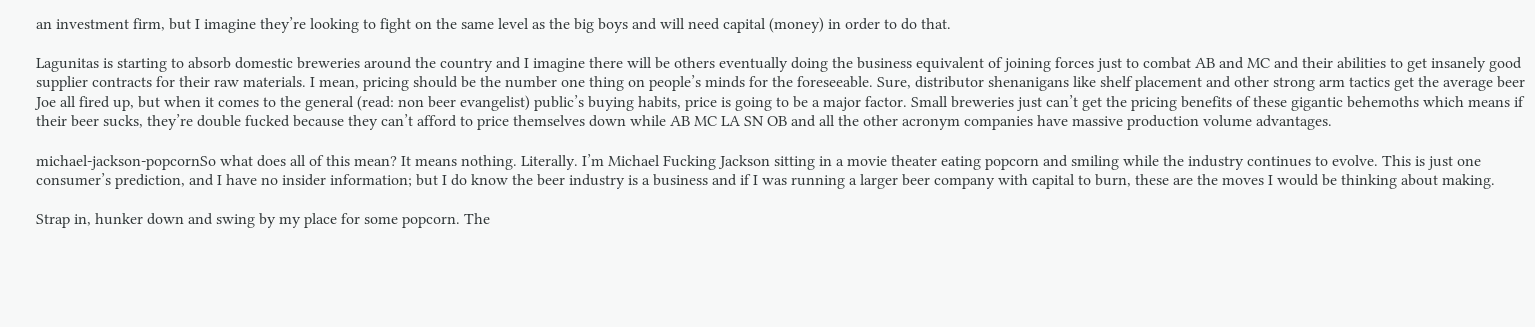an investment firm, but I imagine they’re looking to fight on the same level as the big boys and will need capital (money) in order to do that.

Lagunitas is starting to absorb domestic breweries around the country and I imagine there will be others eventually doing the business equivalent of joining forces just to combat AB and MC and their abilities to get insanely good supplier contracts for their raw materials. I mean, pricing should be the number one thing on people’s minds for the foreseeable. Sure, distributor shenanigans like shelf placement and other strong arm tactics get the average beer Joe all fired up, but when it comes to the general (read: non beer evangelist) public’s buying habits, price is going to be a major factor. Small breweries just can’t get the pricing benefits of these gigantic behemoths which means if their beer sucks, they’re double fucked because they can’t afford to price themselves down while AB MC LA SN OB and all the other acronym companies have massive production volume advantages.

michael-jackson-popcornSo what does all of this mean? It means nothing. Literally. I’m Michael Fucking Jackson sitting in a movie theater eating popcorn and smiling while the industry continues to evolve. This is just one consumer’s prediction, and I have no insider information; but I do know the beer industry is a business and if I was running a larger beer company with capital to burn, these are the moves I would be thinking about making.

Strap in, hunker down and swing by my place for some popcorn. The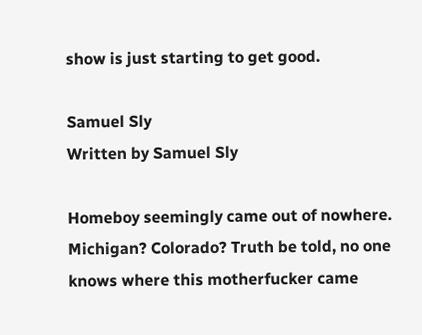show is just starting to get good.

Samuel Sly
Written by Samuel Sly

Homeboy seemingly came out of nowhere. Michigan? Colorado? Truth be told, no one knows where this motherfucker came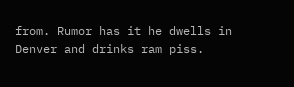from. Rumor has it he dwells in Denver and drinks ram piss.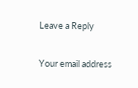Leave a Reply

Your email address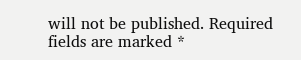will not be published. Required fields are marked *